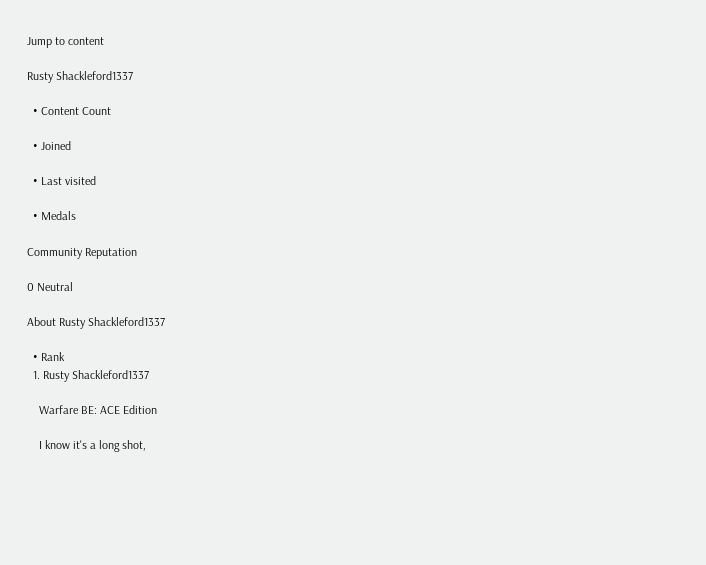Jump to content

Rusty Shackleford1337

  • Content Count

  • Joined

  • Last visited

  • Medals

Community Reputation

0 Neutral

About Rusty Shackleford1337

  • Rank
  1. Rusty Shackleford1337

    Warfare BE: ACE Edition

    I know it's a long shot,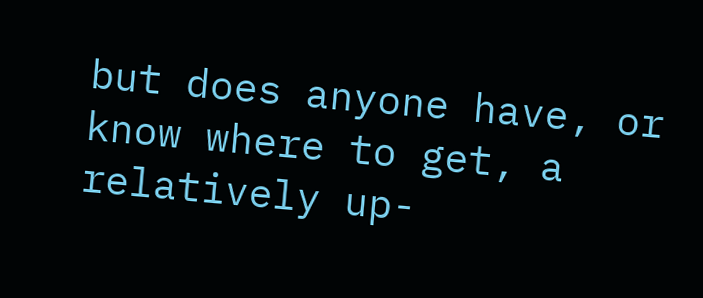but does anyone have, or know where to get, a relatively up-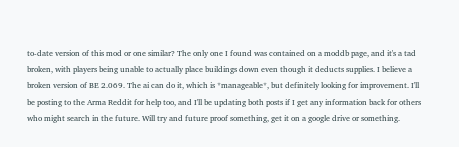to-date version of this mod or one similar? The only one I found was contained on a moddb page, and it's a tad broken, with players being unable to actually place buildings down even though it deducts supplies. I believe a broken version of BE 2.069. The ai can do it, which is *manageable*, but definitely looking for improvement. I'll be posting to the Arma Reddit for help too, and I'll be updating both posts if I get any information back for others who might search in the future. Will try and future proof something, get it on a google drive or something.